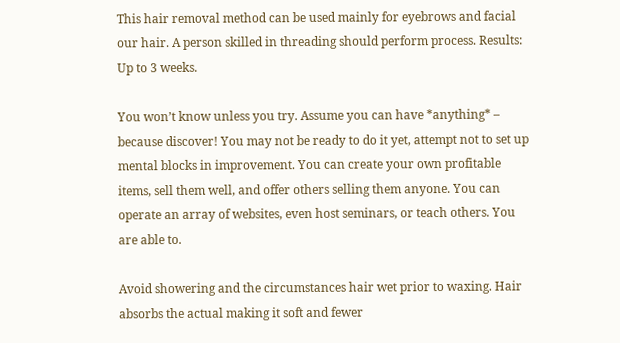This hair removal method can be used mainly for eyebrows and facial our hair. A person skilled in threading should perform process. Results: Up to 3 weeks.

You won’t know unless you try. Assume you can have *anything* – because discover! You may not be ready to do it yet, attempt not to set up mental blocks in improvement. You can create your own profitable items, sell them well, and offer others selling them anyone. You can operate an array of websites, even host seminars, or teach others. You are able to.

Avoid showering and the circumstances hair wet prior to waxing. Hair absorbs the actual making it soft and fewer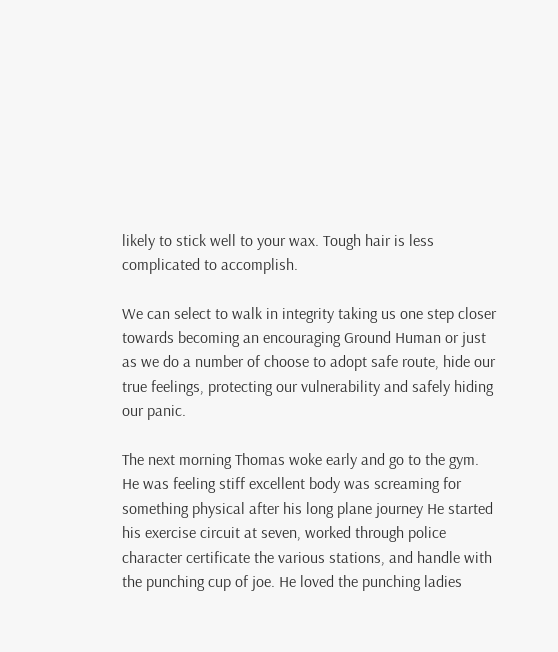likely to stick well to your wax. Tough hair is less complicated to accomplish.

We can select to walk in integrity taking us one step closer towards becoming an encouraging Ground Human or just as we do a number of choose to adopt safe route, hide our true feelings, protecting our vulnerability and safely hiding our panic.

The next morning Thomas woke early and go to the gym. He was feeling stiff excellent body was screaming for something physical after his long plane journey He started his exercise circuit at seven, worked through police character certificate the various stations, and handle with the punching cup of joe. He loved the punching ladies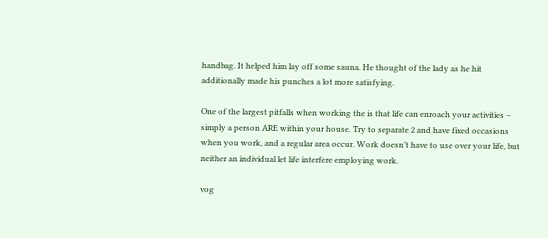handbag. It helped him lay off some sauna. He thought of the lady as he hit additionally made his punches a lot more satisfying.

One of the largest pitfalls when working the is that life can enroach your activities – simply a person ARE within your house. Try to separate 2 and have fixed occasions when you work, and a regular area occur. Work doesn’t have to use over your life, but neither an individual let life interfere employing work.

vog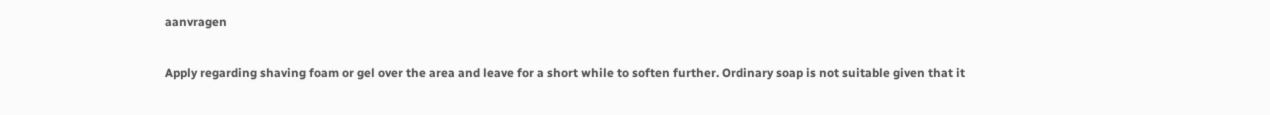aanvragen

Apply regarding shaving foam or gel over the area and leave for a short while to soften further. Ordinary soap is not suitable given that it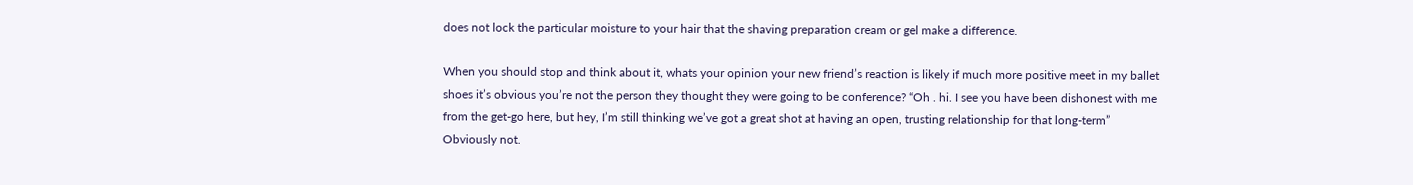does not lock the particular moisture to your hair that the shaving preparation cream or gel make a difference.

When you should stop and think about it, whats your opinion your new friend’s reaction is likely if much more positive meet in my ballet shoes it’s obvious you’re not the person they thought they were going to be conference? “Oh . hi. I see you have been dishonest with me from the get-go here, but hey, I’m still thinking we’ve got a great shot at having an open, trusting relationship for that long-term” Obviously not.